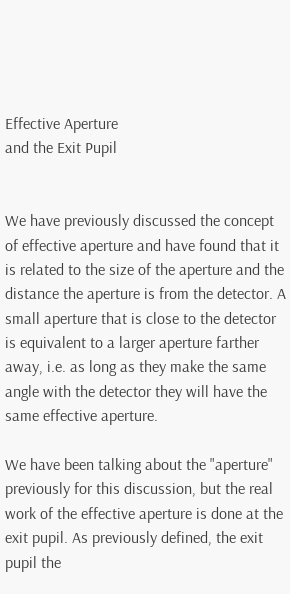Effective Aperture
and the Exit Pupil


We have previously discussed the concept of effective aperture and have found that it is related to the size of the aperture and the distance the aperture is from the detector. A small aperture that is close to the detector is equivalent to a larger aperture farther away, i.e. as long as they make the same angle with the detector they will have the same effective aperture.

We have been talking about the "aperture" previously for this discussion, but the real work of the effective aperture is done at the exit pupil. As previously defined, the exit pupil the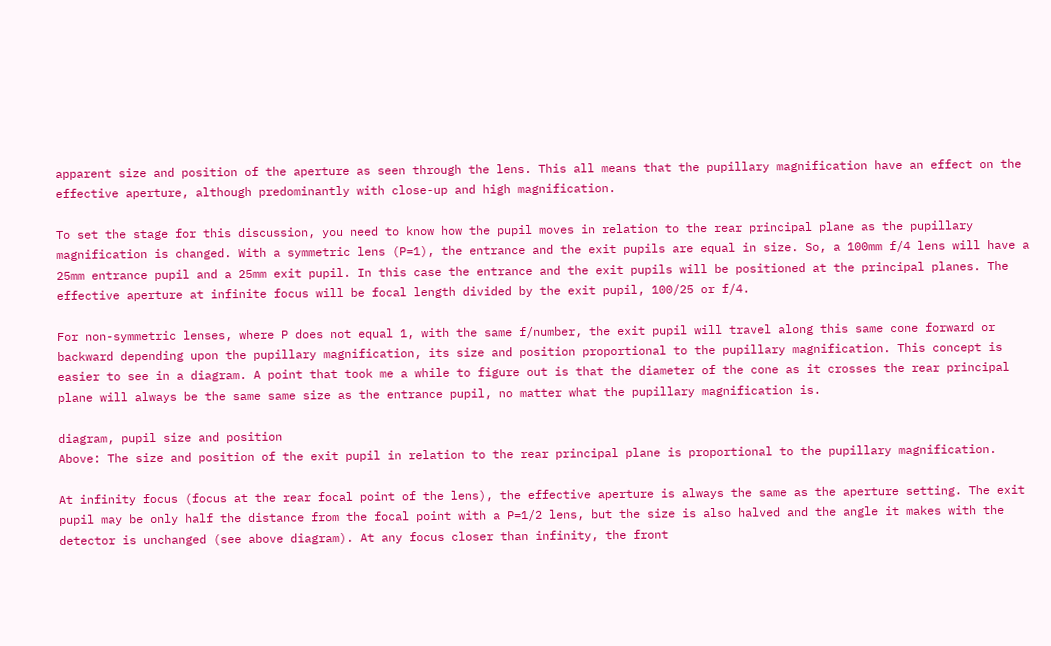apparent size and position of the aperture as seen through the lens. This all means that the pupillary magnification have an effect on the effective aperture, although predominantly with close-up and high magnification.

To set the stage for this discussion, you need to know how the pupil moves in relation to the rear principal plane as the pupillary magnification is changed. With a symmetric lens (P=1), the entrance and the exit pupils are equal in size. So, a 100mm f/4 lens will have a 25mm entrance pupil and a 25mm exit pupil. In this case the entrance and the exit pupils will be positioned at the principal planes. The effective aperture at infinite focus will be focal length divided by the exit pupil, 100/25 or f/4.

For non-symmetric lenses, where P does not equal 1, with the same f/number, the exit pupil will travel along this same cone forward or backward depending upon the pupillary magnification, its size and position proportional to the pupillary magnification. This concept is easier to see in a diagram. A point that took me a while to figure out is that the diameter of the cone as it crosses the rear principal plane will always be the same same size as the entrance pupil, no matter what the pupillary magnification is.

diagram, pupil size and position
Above: The size and position of the exit pupil in relation to the rear principal plane is proportional to the pupillary magnification.

At infinity focus (focus at the rear focal point of the lens), the effective aperture is always the same as the aperture setting. The exit pupil may be only half the distance from the focal point with a P=1/2 lens, but the size is also halved and the angle it makes with the detector is unchanged (see above diagram). At any focus closer than infinity, the front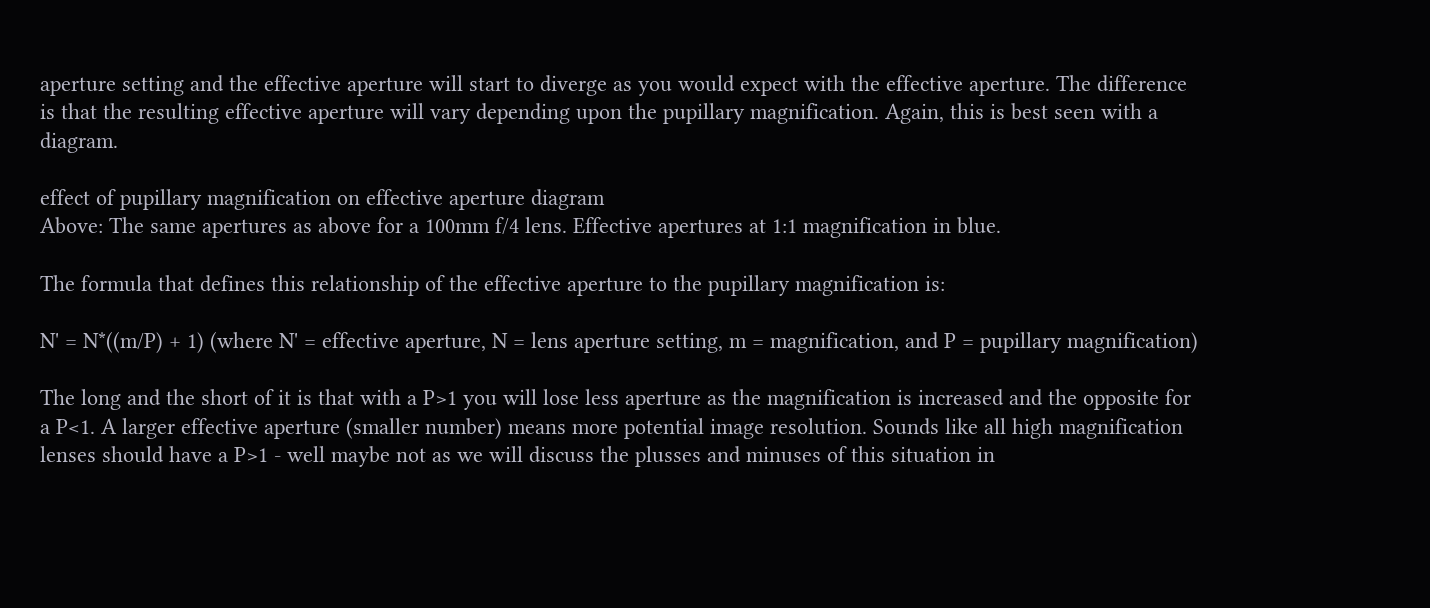aperture setting and the effective aperture will start to diverge as you would expect with the effective aperture. The difference is that the resulting effective aperture will vary depending upon the pupillary magnification. Again, this is best seen with a diagram.

effect of pupillary magnification on effective aperture diagram
Above: The same apertures as above for a 100mm f/4 lens. Effective apertures at 1:1 magnification in blue.

The formula that defines this relationship of the effective aperture to the pupillary magnification is:

N' = N*((m/P) + 1) (where N' = effective aperture, N = lens aperture setting, m = magnification, and P = pupillary magnification)

The long and the short of it is that with a P>1 you will lose less aperture as the magnification is increased and the opposite for a P<1. A larger effective aperture (smaller number) means more potential image resolution. Sounds like all high magnification lenses should have a P>1 - well maybe not as we will discuss the plusses and minuses of this situation in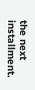the next installment.